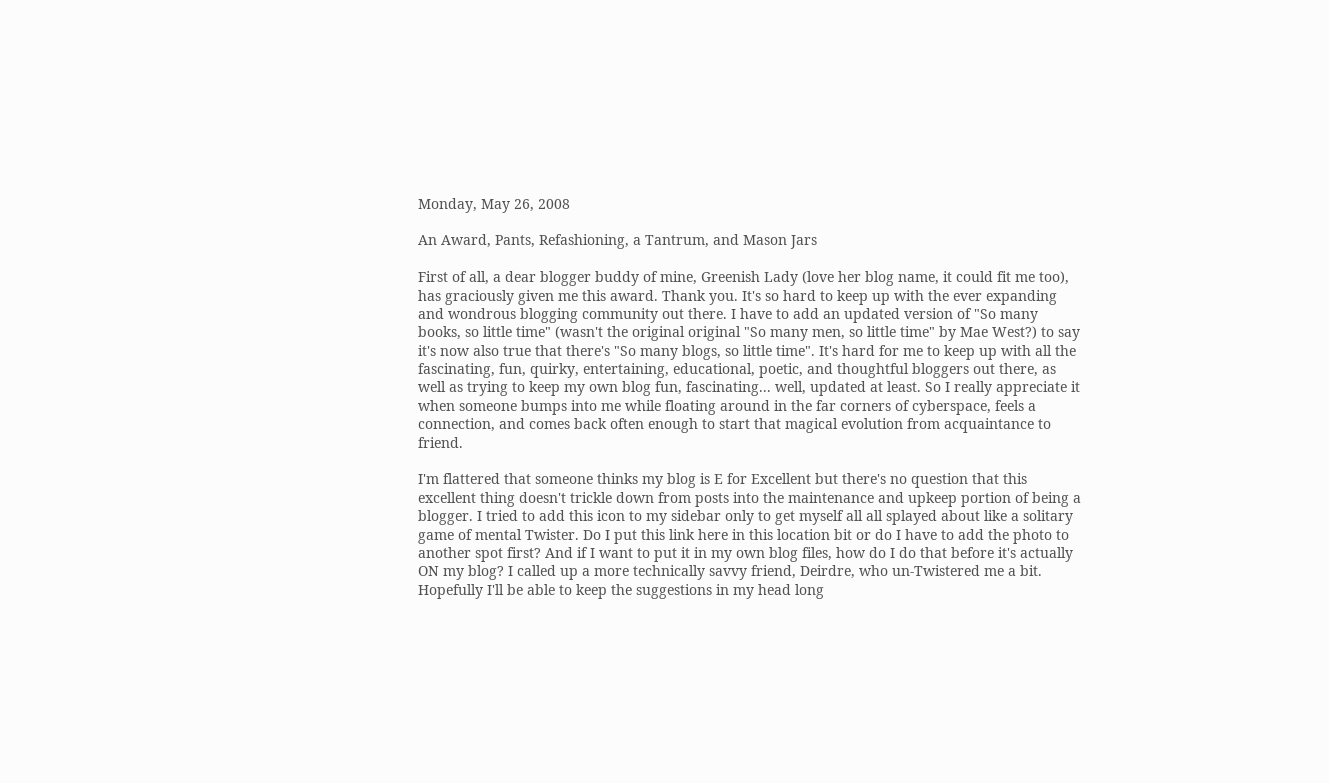Monday, May 26, 2008

An Award, Pants, Refashioning, a Tantrum, and Mason Jars

First of all, a dear blogger buddy of mine, Greenish Lady (love her blog name, it could fit me too), has graciously given me this award. Thank you. It's so hard to keep up with the ever expanding and wondrous blogging community out there. I have to add an updated version of "So many books, so little time" (wasn't the original original "So many men, so little time" by Mae West?) to say it's now also true that there's "So many blogs, so little time". It's hard for me to keep up with all the fascinating, fun, quirky, entertaining, educational, poetic, and thoughtful bloggers out there, as well as trying to keep my own blog fun, fascinating... well, updated at least. So I really appreciate it when someone bumps into me while floating around in the far corners of cyberspace, feels a connection, and comes back often enough to start that magical evolution from acquaintance to friend.

I'm flattered that someone thinks my blog is E for Excellent but there's no question that this excellent thing doesn't trickle down from posts into the maintenance and upkeep portion of being a blogger. I tried to add this icon to my sidebar only to get myself all all splayed about like a solitary game of mental Twister. Do I put this link here in this location bit or do I have to add the photo to another spot first? And if I want to put it in my own blog files, how do I do that before it's actually ON my blog? I called up a more technically savvy friend, Deirdre, who un-Twistered me a bit. Hopefully I'll be able to keep the suggestions in my head long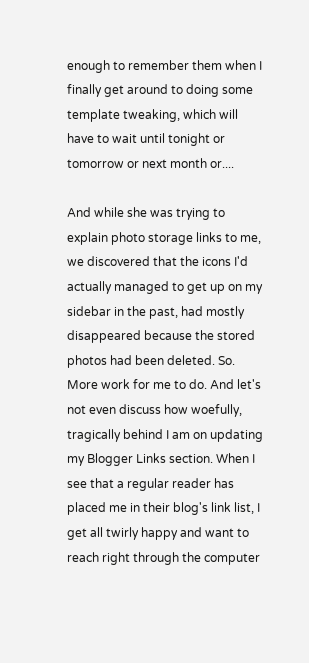enough to remember them when I finally get around to doing some template tweaking, which will have to wait until tonight or tomorrow or next month or....

And while she was trying to explain photo storage links to me, we discovered that the icons I'd actually managed to get up on my sidebar in the past, had mostly disappeared because the stored photos had been deleted. So. More work for me to do. And let's not even discuss how woefully, tragically behind I am on updating my Blogger Links section. When I see that a regular reader has placed me in their blog's link list, I get all twirly happy and want to reach right through the computer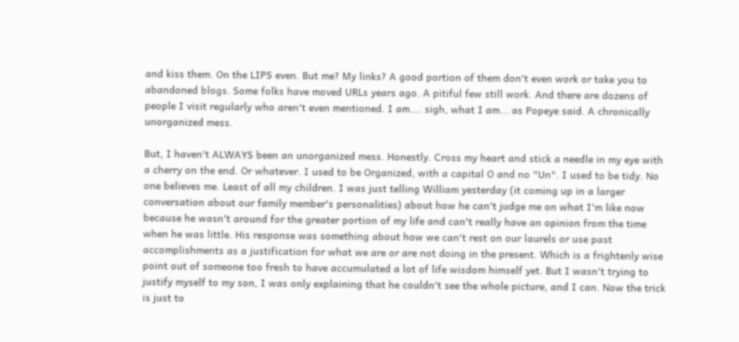and kiss them. On the LIPS even. But me? My links? A good portion of them don't even work or take you to abandoned blogs. Some folks have moved URLs years ago. A pitiful few still work. And there are dozens of people I visit regularly who aren't even mentioned. I am.... sigh, what I am... as Popeye said. A chronically unorganized mess.

But, I haven't ALWAYS been an unorganized mess. Honestly. Cross my heart and stick a needle in my eye with a cherry on the end. Or whatever. I used to be Organized, with a capital O and no "Un". I used to be tidy. No one believes me. Least of all my children. I was just telling William yesterday (it coming up in a larger conversation about our family member's personalities) about how he can't judge me on what I'm like now because he wasn't around for the greater portion of my life and can't really have an opinion from the time when he was little. His response was something about how we can't rest on our laurels or use past accomplishments as a justification for what we are or are not doing in the present. Which is a frightenly wise point out of someone too fresh to have accumulated a lot of life wisdom himself yet. But I wasn't trying to justify myself to my son, I was only explaining that he couldn't see the whole picture, and I can. Now the trick is just to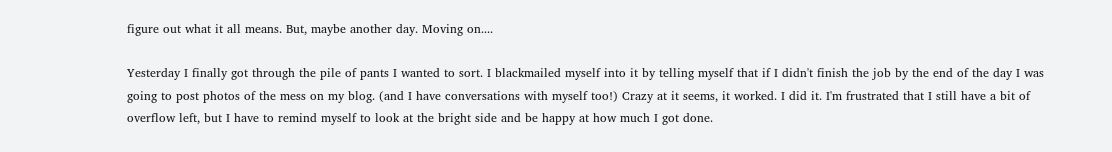figure out what it all means. But, maybe another day. Moving on....

Yesterday I finally got through the pile of pants I wanted to sort. I blackmailed myself into it by telling myself that if I didn't finish the job by the end of the day I was going to post photos of the mess on my blog. (and I have conversations with myself too!) Crazy at it seems, it worked. I did it. I'm frustrated that I still have a bit of overflow left, but I have to remind myself to look at the bright side and be happy at how much I got done.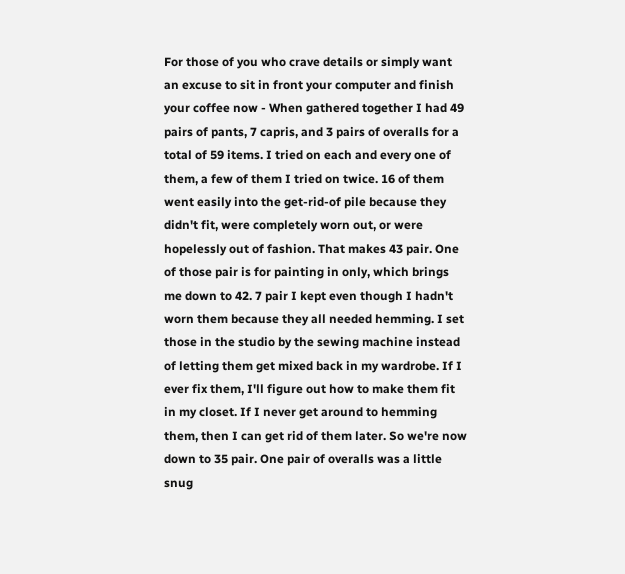For those of you who crave details or simply want an excuse to sit in front your computer and finish your coffee now - When gathered together I had 49 pairs of pants, 7 capris, and 3 pairs of overalls for a total of 59 items. I tried on each and every one of them, a few of them I tried on twice. 16 of them went easily into the get-rid-of pile because they didn't fit, were completely worn out, or were hopelessly out of fashion. That makes 43 pair. One of those pair is for painting in only, which brings me down to 42. 7 pair I kept even though I hadn't worn them because they all needed hemming. I set those in the studio by the sewing machine instead of letting them get mixed back in my wardrobe. If I ever fix them, I'll figure out how to make them fit in my closet. If I never get around to hemming them, then I can get rid of them later. So we're now down to 35 pair. One pair of overalls was a little snug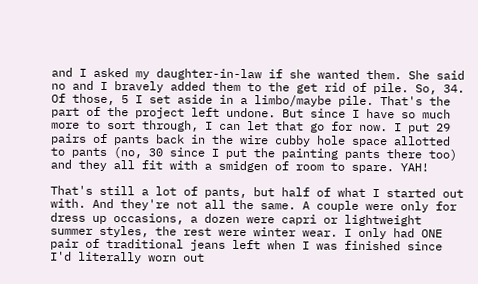and I asked my daughter-in-law if she wanted them. She said no and I bravely added them to the get rid of pile. So, 34. Of those, 5 I set aside in a limbo/maybe pile. That's the part of the project left undone. But since I have so much more to sort through, I can let that go for now. I put 29 pairs of pants back in the wire cubby hole space allotted to pants (no, 30 since I put the painting pants there too) and they all fit with a smidgen of room to spare. YAH!

That's still a lot of pants, but half of what I started out with. And they're not all the same. A couple were only for dress up occasions, a dozen were capri or lightweight summer styles, the rest were winter wear. I only had ONE pair of traditional jeans left when I was finished since I'd literally worn out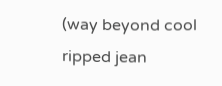(way beyond cool ripped jean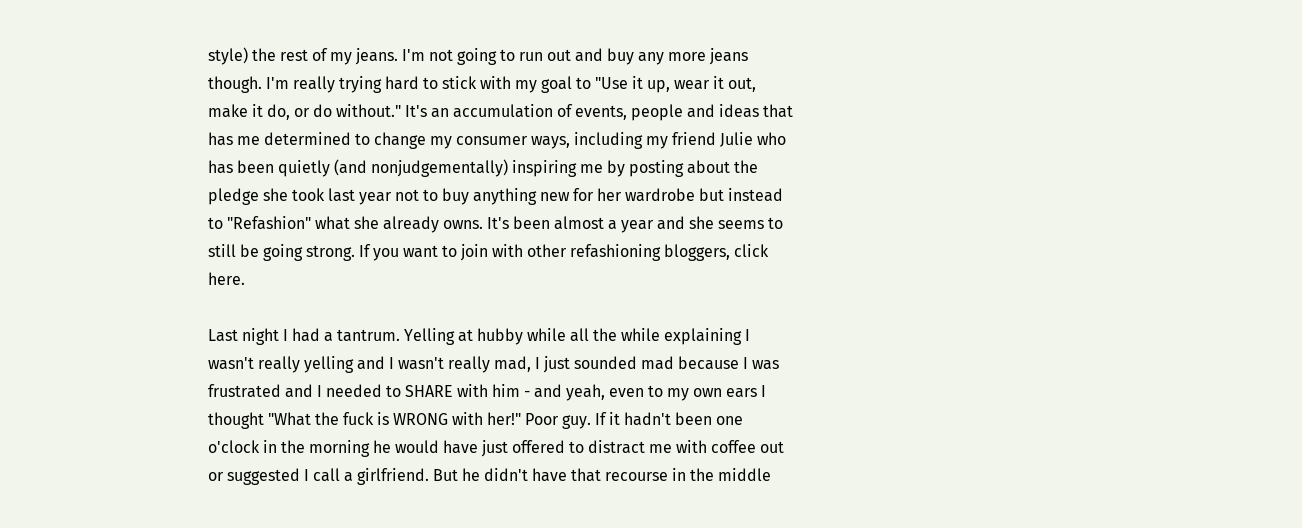style) the rest of my jeans. I'm not going to run out and buy any more jeans though. I'm really trying hard to stick with my goal to "Use it up, wear it out, make it do, or do without." It's an accumulation of events, people and ideas that has me determined to change my consumer ways, including my friend Julie who has been quietly (and nonjudgementally) inspiring me by posting about the pledge she took last year not to buy anything new for her wardrobe but instead to "Refashion" what she already owns. It's been almost a year and she seems to still be going strong. If you want to join with other refashioning bloggers, click here.

Last night I had a tantrum. Yelling at hubby while all the while explaining I wasn't really yelling and I wasn't really mad, I just sounded mad because I was frustrated and I needed to SHARE with him - and yeah, even to my own ears I thought "What the fuck is WRONG with her!" Poor guy. If it hadn't been one o'clock in the morning he would have just offered to distract me with coffee out or suggested I call a girlfriend. But he didn't have that recourse in the middle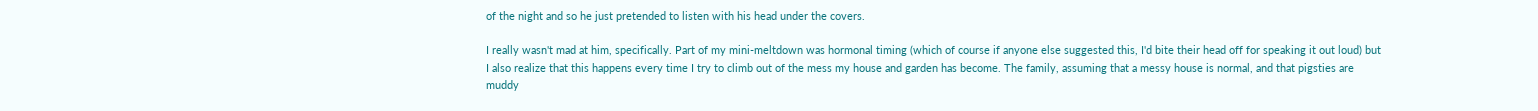of the night and so he just pretended to listen with his head under the covers.

I really wasn't mad at him, specifically. Part of my mini-meltdown was hormonal timing (which of course if anyone else suggested this, I'd bite their head off for speaking it out loud) but I also realize that this happens every time I try to climb out of the mess my house and garden has become. The family, assuming that a messy house is normal, and that pigsties are muddy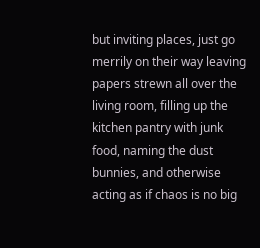but inviting places, just go merrily on their way leaving papers strewn all over the living room, filling up the kitchen pantry with junk food, naming the dust bunnies, and otherwise acting as if chaos is no big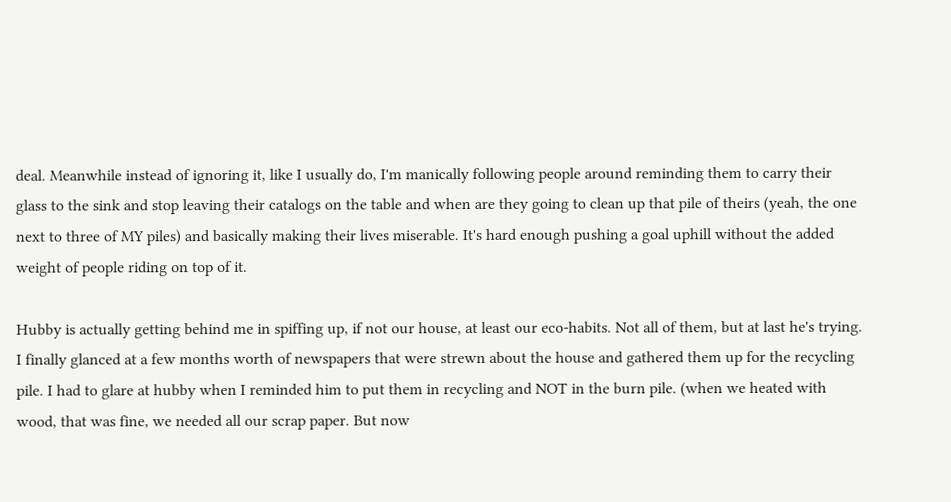deal. Meanwhile instead of ignoring it, like I usually do, I'm manically following people around reminding them to carry their glass to the sink and stop leaving their catalogs on the table and when are they going to clean up that pile of theirs (yeah, the one next to three of MY piles) and basically making their lives miserable. It's hard enough pushing a goal uphill without the added weight of people riding on top of it.

Hubby is actually getting behind me in spiffing up, if not our house, at least our eco-habits. Not all of them, but at last he's trying. I finally glanced at a few months worth of newspapers that were strewn about the house and gathered them up for the recycling pile. I had to glare at hubby when I reminded him to put them in recycling and NOT in the burn pile. (when we heated with wood, that was fine, we needed all our scrap paper. But now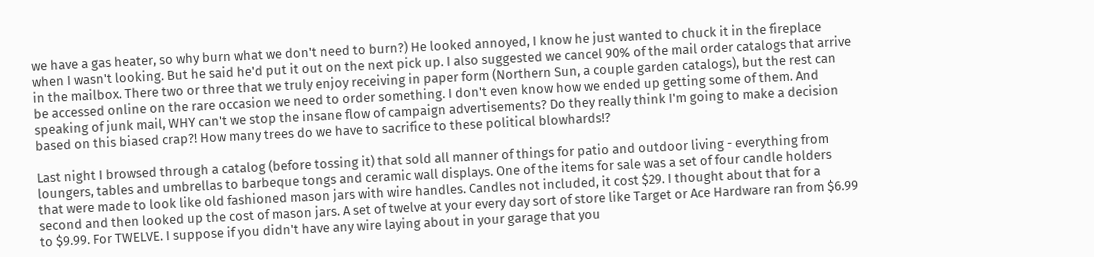we have a gas heater, so why burn what we don't need to burn?) He looked annoyed, I know he just wanted to chuck it in the fireplace when I wasn't looking. But he said he'd put it out on the next pick up. I also suggested we cancel 90% of the mail order catalogs that arrive in the mailbox. There two or three that we truly enjoy receiving in paper form (Northern Sun, a couple garden catalogs), but the rest can be accessed online on the rare occasion we need to order something. I don't even know how we ended up getting some of them. And speaking of junk mail, WHY can't we stop the insane flow of campaign advertisements? Do they really think I'm going to make a decision based on this biased crap?! How many trees do we have to sacrifice to these political blowhards!?

Last night I browsed through a catalog (before tossing it) that sold all manner of things for patio and outdoor living - everything from loungers, tables and umbrellas to barbeque tongs and ceramic wall displays. One of the items for sale was a set of four candle holders that were made to look like old fashioned mason jars with wire handles. Candles not included, it cost $29. I thought about that for a second and then looked up the cost of mason jars. A set of twelve at your every day sort of store like Target or Ace Hardware ran from $6.99 to $9.99. For TWELVE. I suppose if you didn't have any wire laying about in your garage that you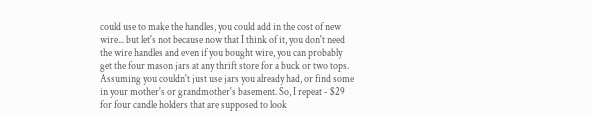could use to make the handles, you could add in the cost of new wire... but let's not because now that I think of it, you don't need the wire handles and even if you bought wire, you can probably get the four mason jars at any thrift store for a buck or two tops. Assuming you couldn't just use jars you already had, or find some in your mother's or grandmother's basement. So, I repeat - $29 for four candle holders that are supposed to look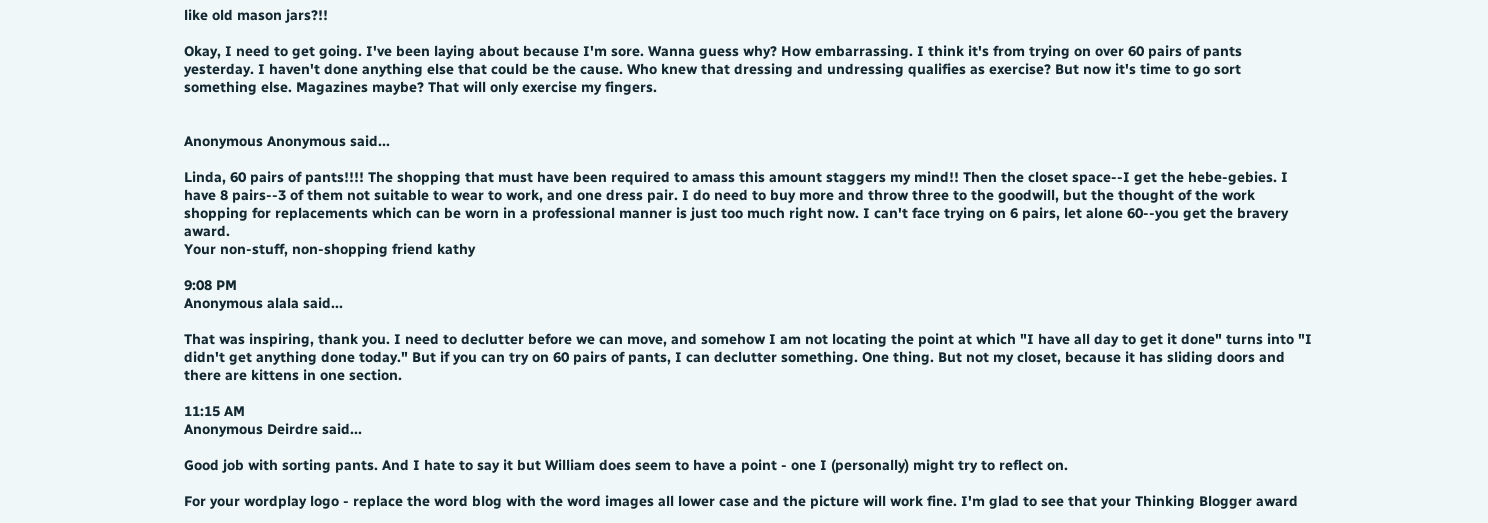like old mason jars?!!

Okay, I need to get going. I've been laying about because I'm sore. Wanna guess why? How embarrassing. I think it's from trying on over 60 pairs of pants yesterday. I haven't done anything else that could be the cause. Who knew that dressing and undressing qualifies as exercise? But now it's time to go sort something else. Magazines maybe? That will only exercise my fingers.


Anonymous Anonymous said...

Linda, 60 pairs of pants!!!! The shopping that must have been required to amass this amount staggers my mind!! Then the closet space--I get the hebe-gebies. I have 8 pairs--3 of them not suitable to wear to work, and one dress pair. I do need to buy more and throw three to the goodwill, but the thought of the work shopping for replacements which can be worn in a professional manner is just too much right now. I can't face trying on 6 pairs, let alone 60--you get the bravery award.
Your non-stuff, non-shopping friend kathy

9:08 PM
Anonymous alala said...

That was inspiring, thank you. I need to declutter before we can move, and somehow I am not locating the point at which "I have all day to get it done" turns into "I didn't get anything done today." But if you can try on 60 pairs of pants, I can declutter something. One thing. But not my closet, because it has sliding doors and there are kittens in one section.

11:15 AM
Anonymous Deirdre said...

Good job with sorting pants. And I hate to say it but William does seem to have a point - one I (personally) might try to reflect on.

For your wordplay logo - replace the word blog with the word images all lower case and the picture will work fine. I'm glad to see that your Thinking Blogger award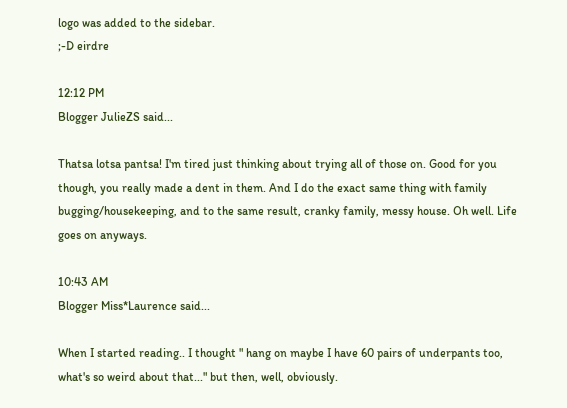logo was added to the sidebar.
;-D eirdre

12:12 PM
Blogger JulieZS said...

Thatsa lotsa pantsa! I'm tired just thinking about trying all of those on. Good for you though, you really made a dent in them. And I do the exact same thing with family bugging/housekeeping, and to the same result, cranky family, messy house. Oh well. Life goes on anyways.

10:43 AM
Blogger Miss*Laurence said...

When I started reading.. I thought " hang on maybe I have 60 pairs of underpants too, what's so weird about that..." but then, well, obviously.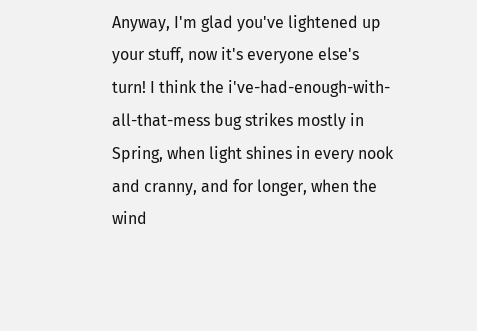Anyway, I'm glad you've lightened up your stuff, now it's everyone else's turn! I think the i've-had-enough-with-all-that-mess bug strikes mostly in Spring, when light shines in every nook and cranny, and for longer, when the wind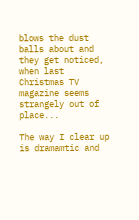blows the dust balls about and they get noticed, when last Christmas TV magazine seems strangely out of place...

The way I clear up is dramamtic and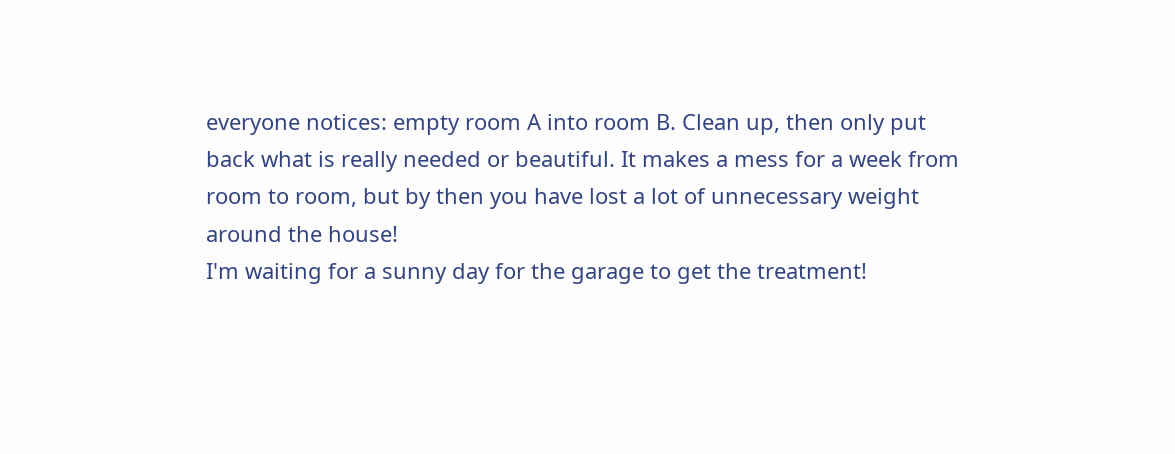everyone notices: empty room A into room B. Clean up, then only put back what is really needed or beautiful. It makes a mess for a week from room to room, but by then you have lost a lot of unnecessary weight around the house!
I'm waiting for a sunny day for the garage to get the treatment!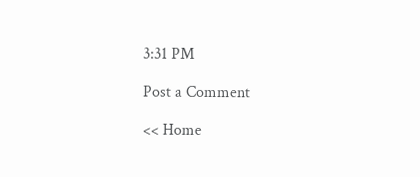3:31 PM

Post a Comment

<< Home